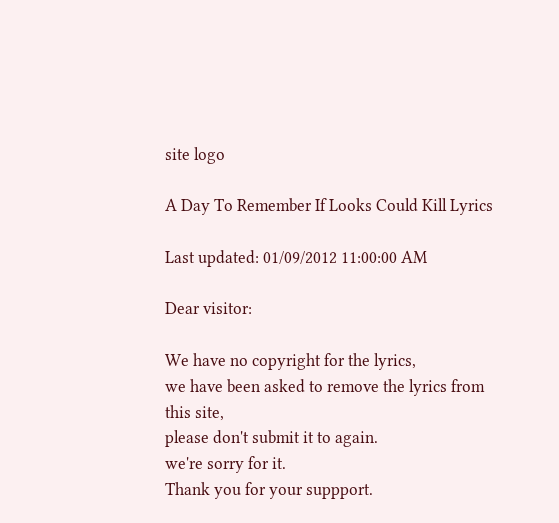site logo

A Day To Remember If Looks Could Kill Lyrics

Last updated: 01/09/2012 11:00:00 AM

Dear visitor:

We have no copyright for the lyrics,
we have been asked to remove the lyrics from this site,
please don't submit it to again.
we're sorry for it.
Thank you for your suppport.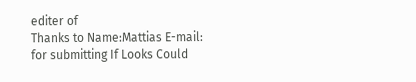editer of
Thanks to Name:Mattias E-mail: for submitting If Looks Could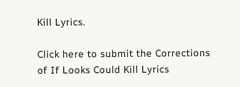Kill Lyrics.

Click here to submit the Corrections of If Looks Could Kill Lyrics